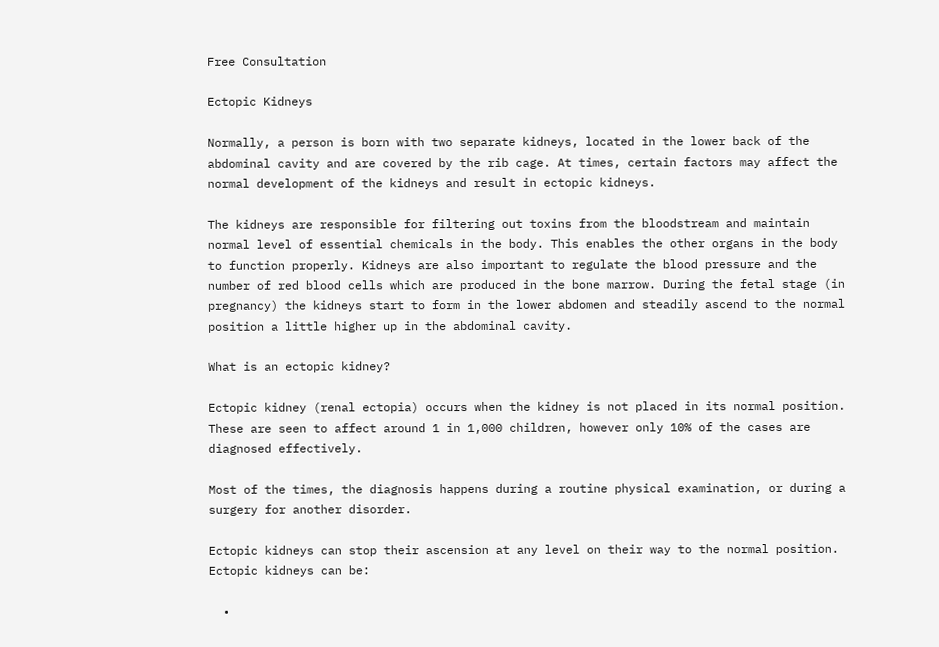Free Consultation

Ectopic Kidneys

Normally, a person is born with two separate kidneys, located in the lower back of the abdominal cavity and are covered by the rib cage. At times, certain factors may affect the normal development of the kidneys and result in ectopic kidneys.

The kidneys are responsible for filtering out toxins from the bloodstream and maintain normal level of essential chemicals in the body. This enables the other organs in the body to function properly. Kidneys are also important to regulate the blood pressure and the number of red blood cells which are produced in the bone marrow. During the fetal stage (in pregnancy) the kidneys start to form in the lower abdomen and steadily ascend to the normal position a little higher up in the abdominal cavity.

What is an ectopic kidney?

Ectopic kidney (renal ectopia) occurs when the kidney is not placed in its normal position. These are seen to affect around 1 in 1,000 children, however only 10% of the cases are diagnosed effectively.

Most of the times, the diagnosis happens during a routine physical examination, or during a surgery for another disorder.

Ectopic kidneys can stop their ascension at any level on their way to the normal position. Ectopic kidneys can be:

  •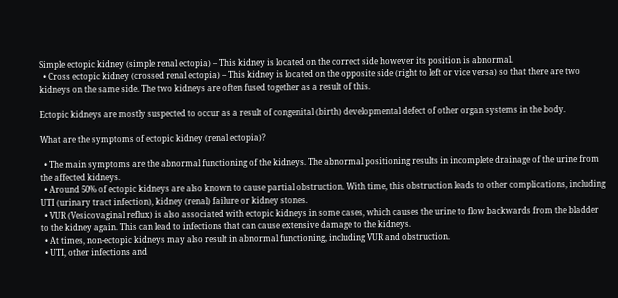Simple ectopic kidney (simple renal ectopia) – This kidney is located on the correct side however its position is abnormal.
  • Cross ectopic kidney (crossed renal ectopia) – This kidney is located on the opposite side (right to left or vice versa) so that there are two kidneys on the same side. The two kidneys are often fused together as a result of this.

Ectopic kidneys are mostly suspected to occur as a result of congenital (birth) developmental defect of other organ systems in the body.

What are the symptoms of ectopic kidney (renal ectopia)?

  • The main symptoms are the abnormal functioning of the kidneys. The abnormal positioning results in incomplete drainage of the urine from the affected kidneys.
  • Around 50% of ectopic kidneys are also known to cause partial obstruction. With time, this obstruction leads to other complications, including UTI (urinary tract infection), kidney (renal) failure or kidney stones.
  • VUR (Vesicovaginal reflux) is also associated with ectopic kidneys in some cases, which causes the urine to flow backwards from the bladder to the kidney again. This can lead to infections that can cause extensive damage to the kidneys.
  • At times, non-ectopic kidneys may also result in abnormal functioning, including VUR and obstruction.
  • UTI, other infections and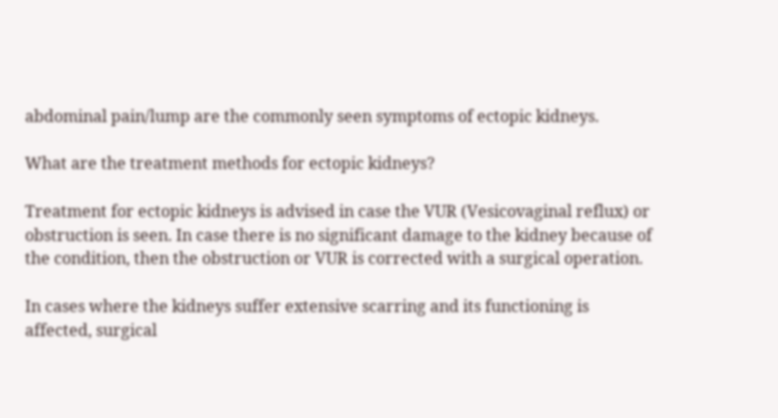abdominal pain/lump are the commonly seen symptoms of ectopic kidneys.

What are the treatment methods for ectopic kidneys?

Treatment for ectopic kidneys is advised in case the VUR (Vesicovaginal reflux) or obstruction is seen. In case there is no significant damage to the kidney because of the condition, then the obstruction or VUR is corrected with a surgical operation.

In cases where the kidneys suffer extensive scarring and its functioning is affected, surgical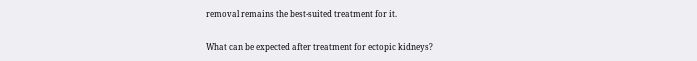removal remains the best-suited treatment for it.

What can be expected after treatment for ectopic kidneys?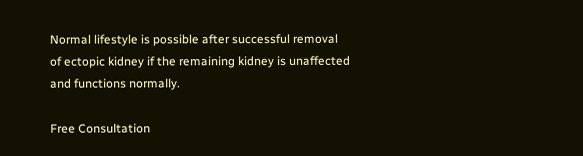Normal lifestyle is possible after successful removal of ectopic kidney if the remaining kidney is unaffected and functions normally.

Free Consultation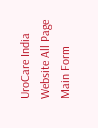UroCare India Website All Page Main Form